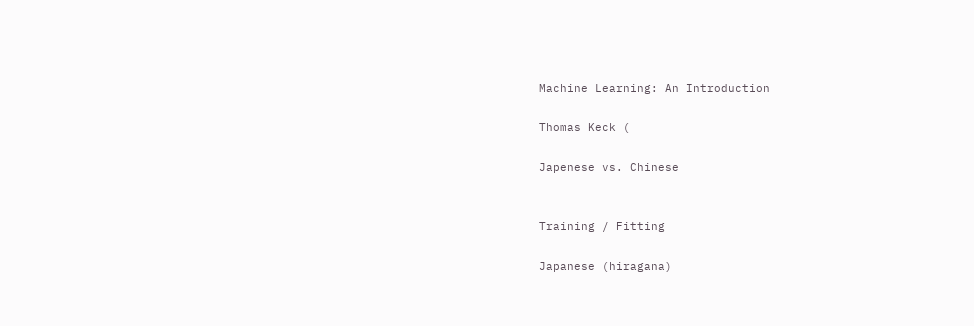Machine Learning: An Introduction

Thomas Keck (

Japenese vs. Chinese


Training / Fitting

Japanese (hiragana)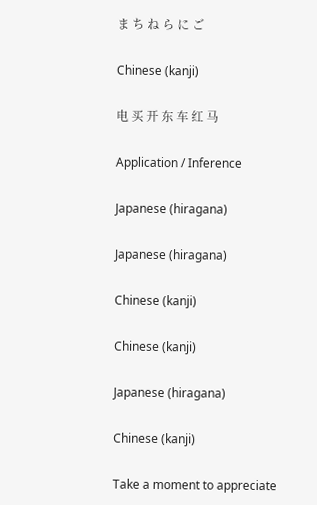ま ち ね ら に ご

Chinese (kanji)

电 买 开 东 车 红 马

Application / Inference

Japanese (hiragana)

Japanese (hiragana)

Chinese (kanji)

Chinese (kanji)

Japanese (hiragana)

Chinese (kanji)

Take a moment to appreciate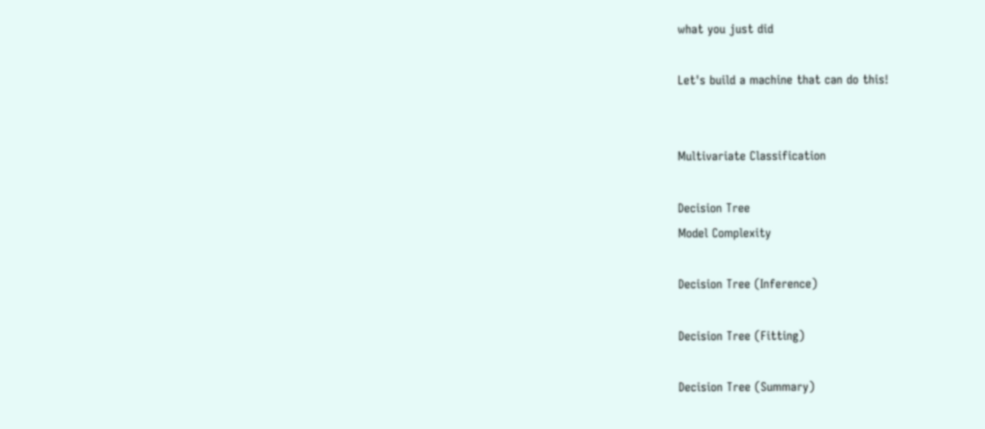what you just did

Let's build a machine that can do this!


Multivariate Classification

Decision Tree
Model Complexity

Decision Tree (Inference)

Decision Tree (Fitting)

Decision Tree (Summary)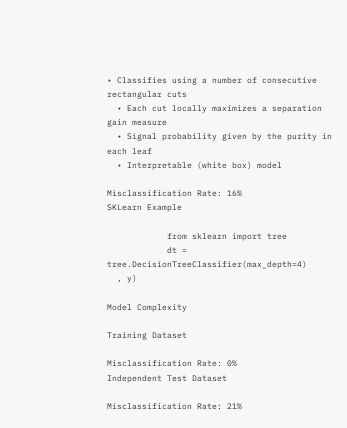• Classifies using a number of consecutive rectangular cuts
  • Each cut locally maximizes a separation gain measure
  • Signal probability given by the purity in each leaf
  • Interpretable (white box) model

Misclassification Rate: 16%
SKLearn Example

            from sklearn import tree
            dt = tree.DecisionTreeClassifier(max_depth=4)
  , y)

Model Complexity

Training Dataset

Misclassification Rate: 0%
Independent Test Dataset

Misclassification Rate: 21%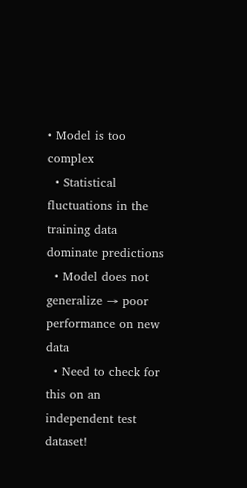• Model is too complex
  • Statistical fluctuations in the training data dominate predictions
  • Model does not generalize → poor performance on new data
  • Need to check for this on an independent test dataset!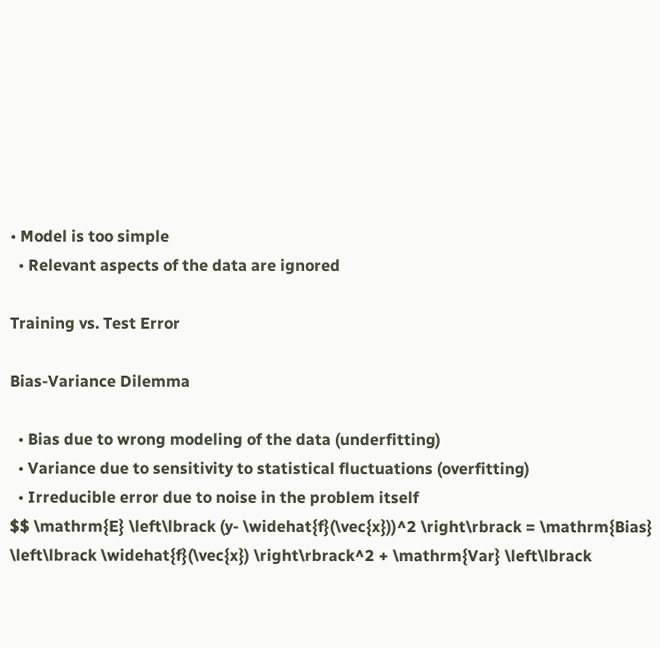• Model is too simple
  • Relevant aspects of the data are ignored

Training vs. Test Error

Bias-Variance Dilemma

  • Bias due to wrong modeling of the data (underfitting)
  • Variance due to sensitivity to statistical fluctuations (overfitting)
  • Irreducible error due to noise in the problem itself
$$ \mathrm{E} \left\lbrack (y- \widehat{f}(\vec{x}))^2 \right\rbrack = \mathrm{Bias} \left\lbrack \widehat{f}(\vec{x}) \right\rbrack^2 + \mathrm{Var} \left\lbrack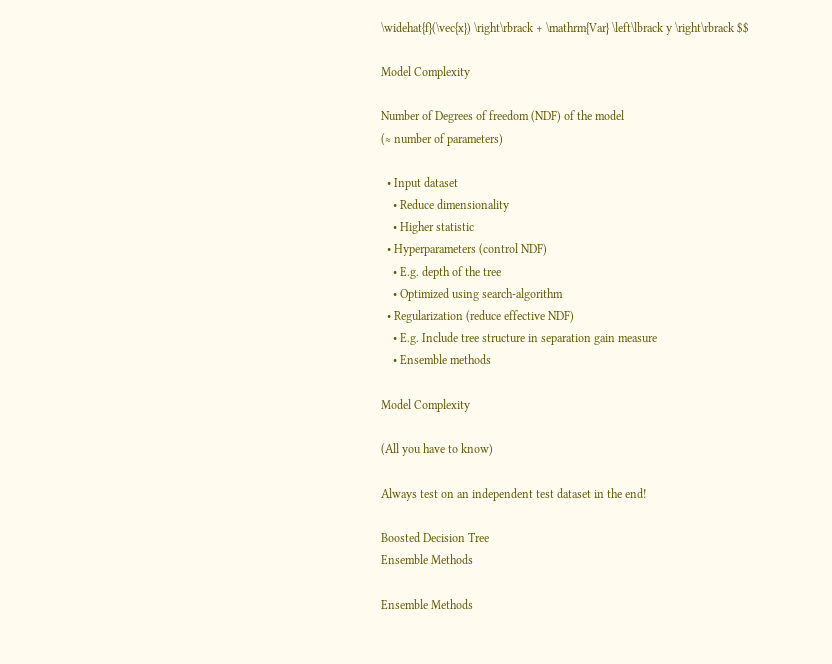\widehat{f}(\vec{x}) \right\rbrack + \mathrm{Var} \left\lbrack y \right\rbrack $$

Model Complexity

Number of Degrees of freedom (NDF) of the model
(≈ number of parameters)

  • Input dataset
    • Reduce dimensionality
    • Higher statistic
  • Hyperparameters (control NDF)
    • E.g. depth of the tree
    • Optimized using search-algorithm
  • Regularization (reduce effective NDF)
    • E.g. Include tree structure in separation gain measure
    • Ensemble methods

Model Complexity

(All you have to know)

Always test on an independent test dataset in the end!

Boosted Decision Tree
Ensemble Methods

Ensemble Methods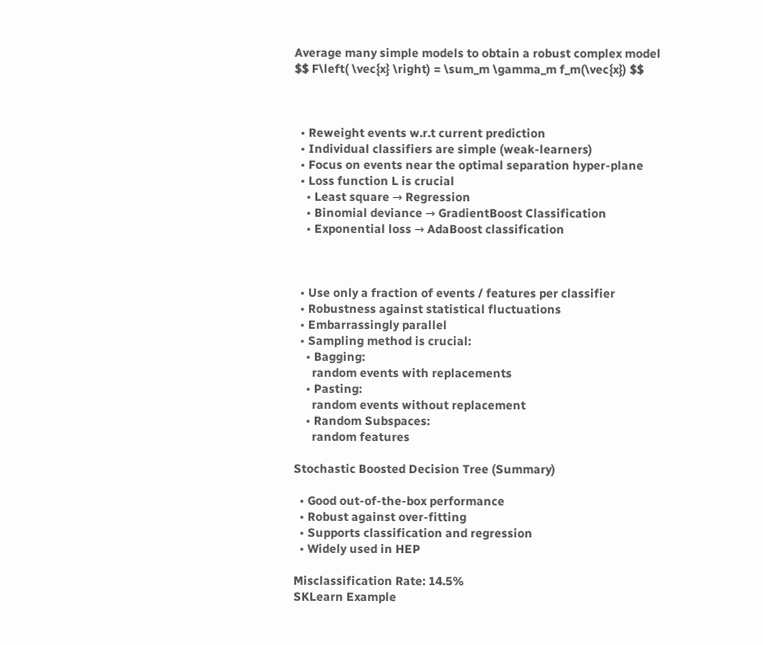Average many simple models to obtain a robust complex model
$$ F\left( \vec{x} \right) = \sum_m \gamma_m f_m(\vec{x}) $$



  • Reweight events w.r.t current prediction
  • Individual classifiers are simple (weak-learners)
  • Focus on events near the optimal separation hyper-plane
  • Loss function L is crucial
    • Least square → Regression
    • Binomial deviance → GradientBoost Classification
    • Exponential loss → AdaBoost classification



  • Use only a fraction of events / features per classifier
  • Robustness against statistical fluctuations
  • Embarrassingly parallel
  • Sampling method is crucial:
    • Bagging:
      random events with replacements
    • Pasting:
      random events without replacement
    • Random Subspaces:
      random features

Stochastic Boosted Decision Tree (Summary)

  • Good out-of-the-box performance
  • Robust against over-fitting
  • Supports classification and regression
  • Widely used in HEP

Misclassification Rate: 14.5%
SKLearn Example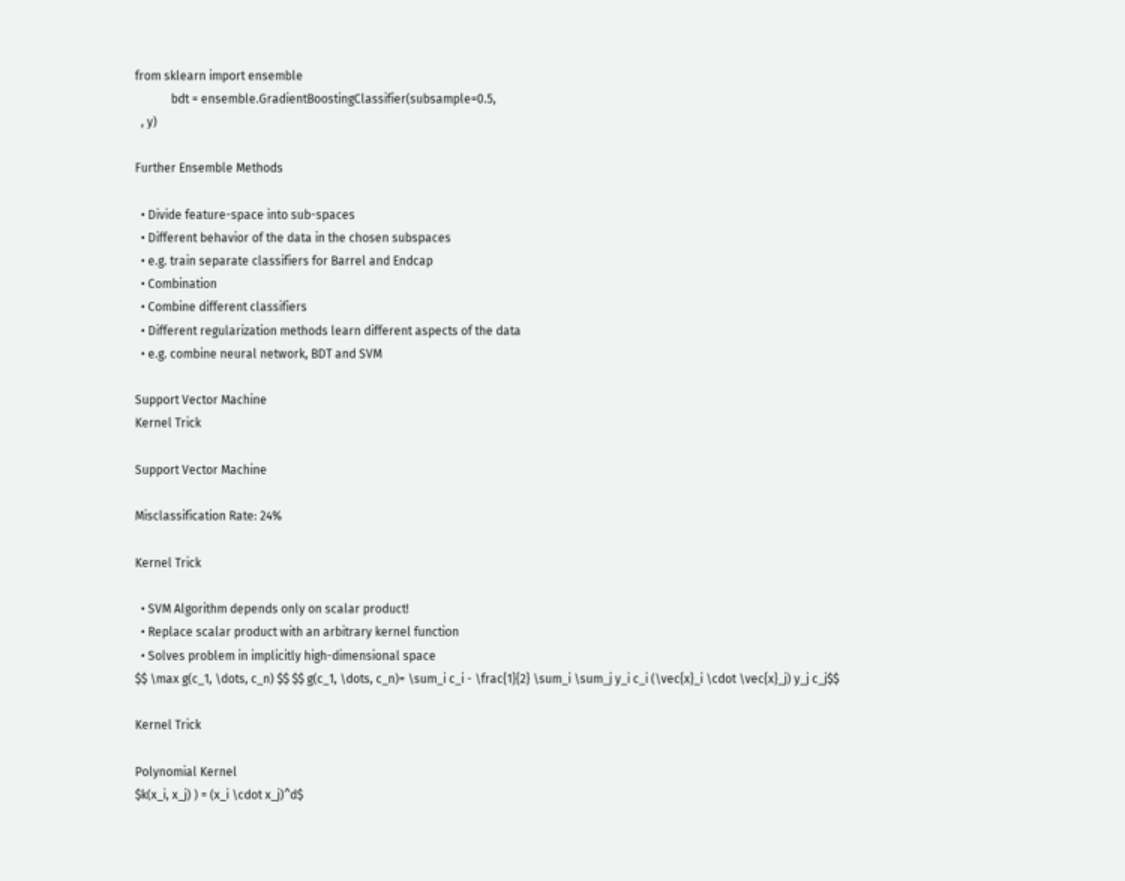from sklearn import ensemble
            bdt = ensemble.GradientBoostingClassifier(subsample=0.5,
  , y)

Further Ensemble Methods

  • Divide feature-space into sub-spaces
  • Different behavior of the data in the chosen subspaces
  • e.g. train separate classifiers for Barrel and Endcap
  • Combination
  • Combine different classifiers
  • Different regularization methods learn different aspects of the data
  • e.g. combine neural network, BDT and SVM

Support Vector Machine
Kernel Trick

Support Vector Machine

Misclassification Rate: 24%

Kernel Trick

  • SVM Algorithm depends only on scalar product!
  • Replace scalar product with an arbitrary kernel function
  • Solves problem in implicitly high-dimensional space
$$ \max g(c_1, \dots, c_n) $$ $$ g(c_1, \dots, c_n)= \sum_i c_i - \frac{1}{2} \sum_i \sum_j y_i c_i (\vec{x}_i \cdot \vec{x}_j) y_j c_j$$

Kernel Trick

Polynomial Kernel
$k(x_i, x_j) ) = (x_i \cdot x_j)^d$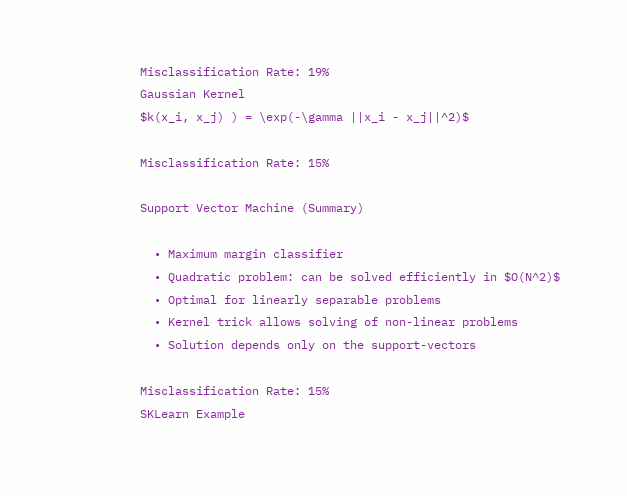Misclassification Rate: 19%
Gaussian Kernel
$k(x_i, x_j) ) = \exp(-\gamma ||x_i - x_j||^2)$

Misclassification Rate: 15%

Support Vector Machine (Summary)

  • Maximum margin classifier
  • Quadratic problem: can be solved efficiently in $O(N^2)$
  • Optimal for linearly separable problems
  • Kernel trick allows solving of non-linear problems
  • Solution depends only on the support-vectors

Misclassification Rate: 15%
SKLearn Example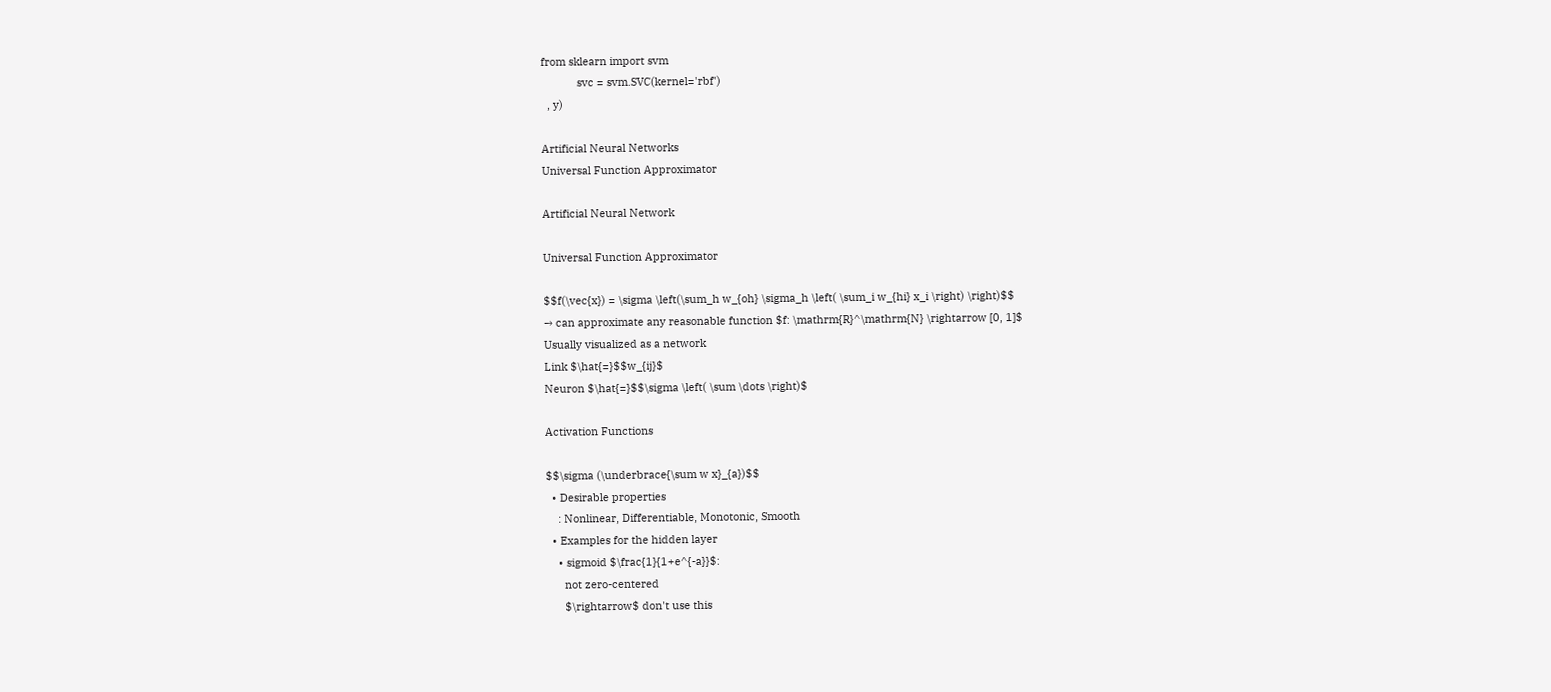from sklearn import svm
            svc = svm.SVC(kernel='rbf')
  , y)

Artificial Neural Networks
Universal Function Approximator

Artificial Neural Network

Universal Function Approximator

$$f(\vec{x}) = \sigma \left(\sum_h w_{oh} \sigma_h \left( \sum_i w_{hi} x_i \right) \right)$$
→ can approximate any reasonable function $f: \mathrm{R}^\mathrm{N} \rightarrow [0, 1]$
Usually visualized as a network
Link $\hat{=}$$w_{ij}$
Neuron $\hat{=}$$\sigma \left( \sum \dots \right)$

Activation Functions

$$\sigma (\underbrace{\sum w x}_{a})$$
  • Desirable properties
    : Nonlinear, Differentiable, Monotonic, Smooth
  • Examples for the hidden layer
    • sigmoid $\frac{1}{1+e^{-a}}$:
      not zero-centered
      $\rightarrow$ don't use this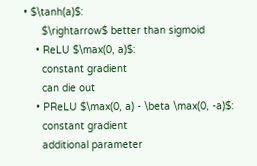• $\tanh(a)$:
      $\rightarrow$ better than sigmoid
    • ReLU $\max(0, a)$:
      constant gradient
      can die out
    • PReLU $\max(0, a) - \beta \max(0, -a)$:
      constant gradient
      additional parameter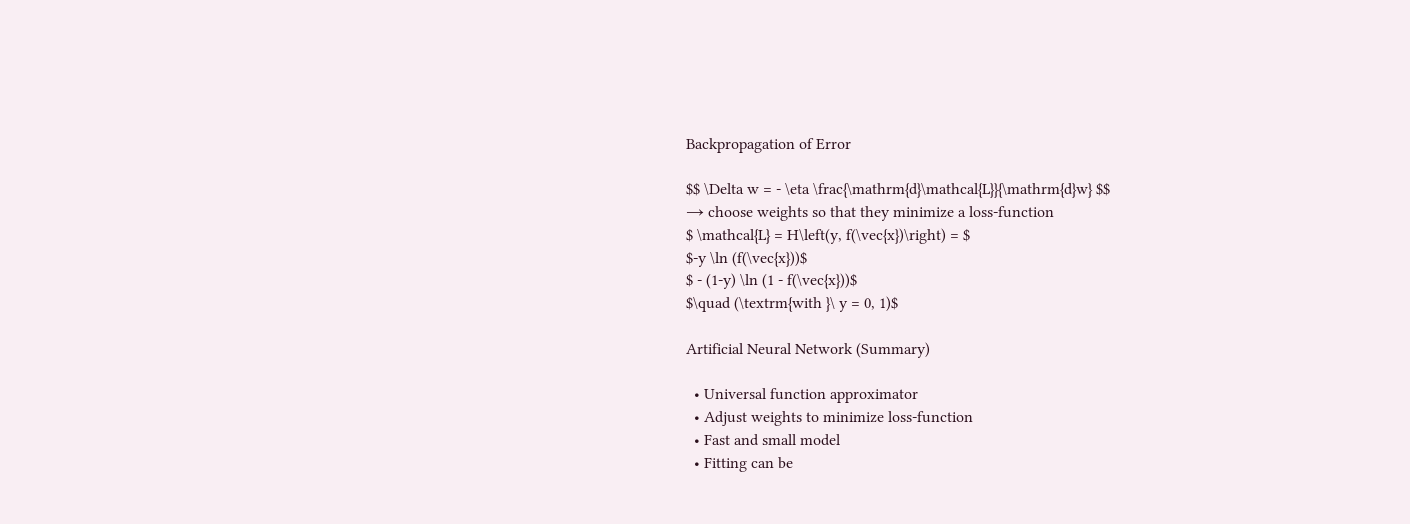Backpropagation of Error

$$ \Delta w = - \eta \frac{\mathrm{d}\mathcal{L}}{\mathrm{d}w} $$
→ choose weights so that they minimize a loss-function
$ \mathcal{L} = H\left(y, f(\vec{x})\right) = $
$-y \ln (f(\vec{x}))$
$ - (1-y) \ln (1 - f(\vec{x}))$
$\quad (\textrm{with }\ y = 0, 1)$

Artificial Neural Network (Summary)

  • Universal function approximator
  • Adjust weights to minimize loss-function
  • Fast and small model
  • Fitting can be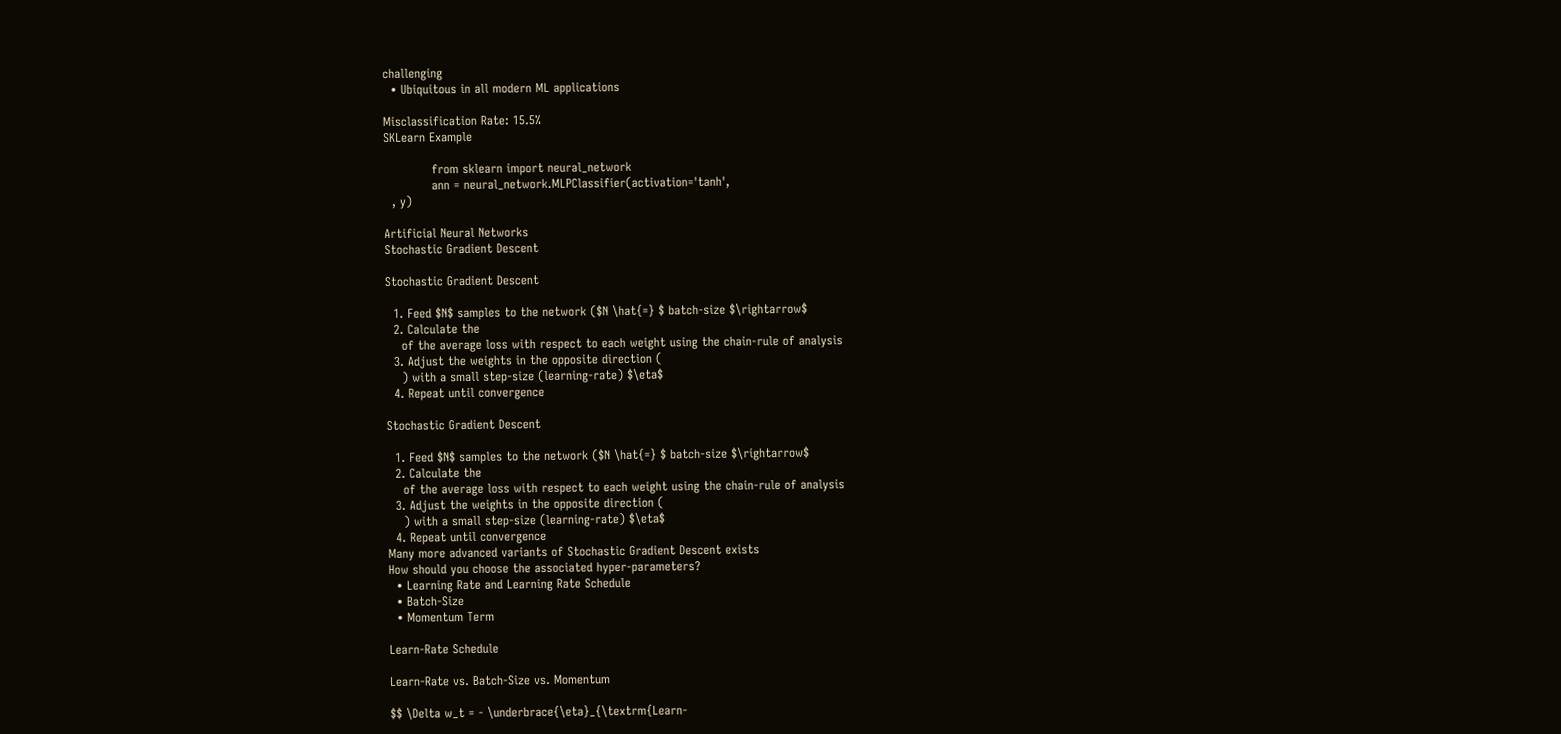challenging
  • Ubiquitous in all modern ML applications

Misclassification Rate: 15.5%
SKLearn Example

            from sklearn import neural_network
            ann = neural_network.MLPClassifier(activation='tanh',
  , y)

Artificial Neural Networks
Stochastic Gradient Descent

Stochastic Gradient Descent

  1. Feed $N$ samples to the network ($N \hat{=} $ batch-size $\rightarrow$
  2. Calculate the
    of the average loss with respect to each weight using the chain-rule of analysis
  3. Adjust the weights in the opposite direction (
    ) with a small step-size (learning-rate) $\eta$
  4. Repeat until convergence

Stochastic Gradient Descent

  1. Feed $N$ samples to the network ($N \hat{=} $ batch-size $\rightarrow$
  2. Calculate the
    of the average loss with respect to each weight using the chain-rule of analysis
  3. Adjust the weights in the opposite direction (
    ) with a small step-size (learning-rate) $\eta$
  4. Repeat until convergence
Many more advanced variants of Stochastic Gradient Descent exists
How should you choose the associated hyper-parameters?
  • Learning Rate and Learning Rate Schedule
  • Batch-Size
  • Momentum Term

Learn-Rate Schedule

Learn-Rate vs. Batch-Size vs. Momentum

$$ \Delta w_t = - \underbrace{\eta}_{\textrm{Learn-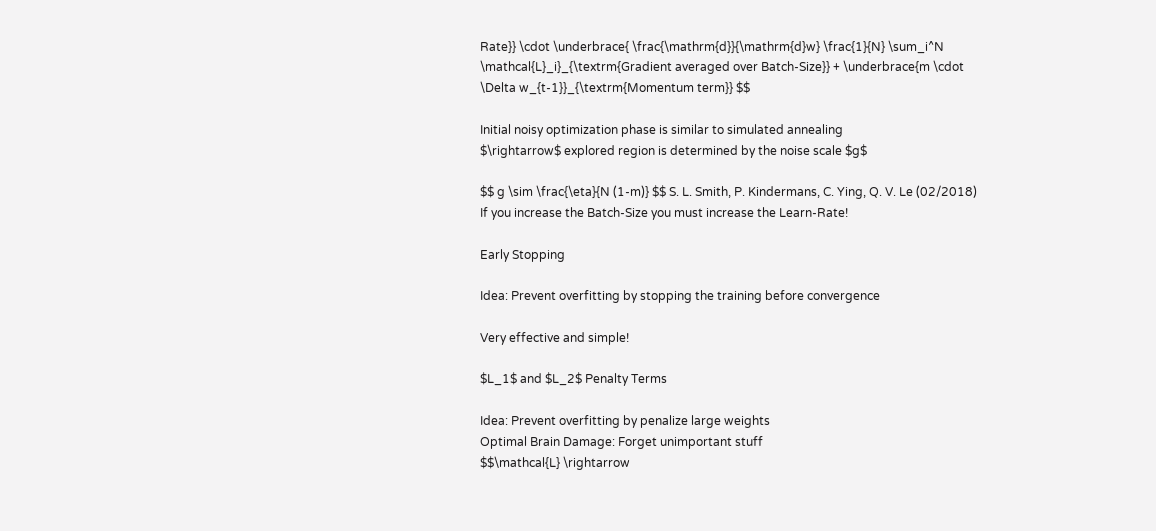Rate}} \cdot \underbrace{ \frac{\mathrm{d}}{\mathrm{d}w} \frac{1}{N} \sum_i^N \mathcal{L}_i}_{\textrm{Gradient averaged over Batch-Size}} + \underbrace{m \cdot \Delta w_{t-1}}_{\textrm{Momentum term}} $$

Initial noisy optimization phase is similar to simulated annealing
$\rightarrow$ explored region is determined by the noise scale $g$

$$ g \sim \frac{\eta}{N (1-m)} $$ S. L. Smith, P. Kindermans, C. Ying, Q. V. Le (02/2018)
If you increase the Batch-Size you must increase the Learn-Rate!

Early Stopping

Idea: Prevent overfitting by stopping the training before convergence

Very effective and simple!

$L_1$ and $L_2$ Penalty Terms

Idea: Prevent overfitting by penalize large weights
Optimal Brain Damage: Forget unimportant stuff
$$\mathcal{L} \rightarrow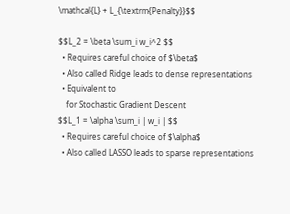\mathcal{L} + L_{\textrm{Penalty}}$$

$$L_2 = \beta \sum_i w_i^2 $$
  • Requires careful choice of $\beta$
  • Also called Ridge leads to dense representations
  • Equivalent to
    for Stochastic Gradient Descent
$$L_1 = \alpha \sum_i | w_i | $$
  • Requires careful choice of $\alpha$
  • Also called LASSO leads to sparse representations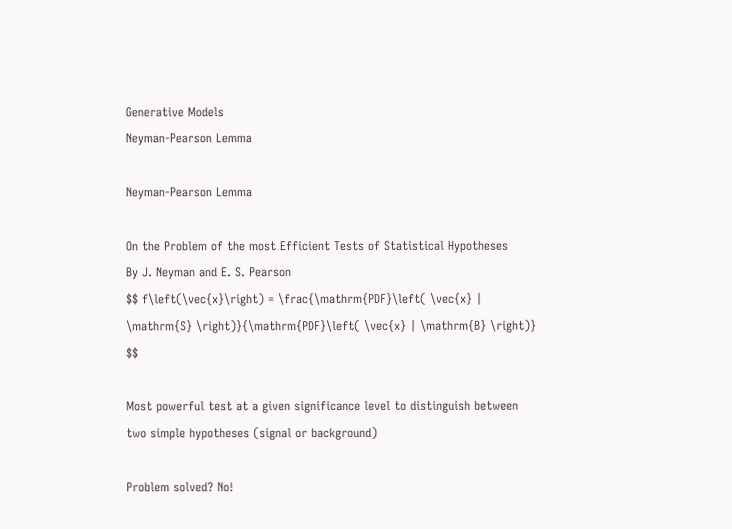Generative Models
Neyman-Pearson Lemma

Neyman-Pearson Lemma

On the Problem of the most Efficient Tests of Statistical Hypotheses
By J. Neyman and E. S. Pearson
$$ f\left(\vec{x}\right) = \frac{\mathrm{PDF}\left( \vec{x} | \mathrm{S} \right)}{\mathrm{PDF}\left( \vec{x} | \mathrm{B} \right)} $$

Most powerful test at a given significance level to distinguish between two simple hypotheses (signal or background)

Problem solved? No!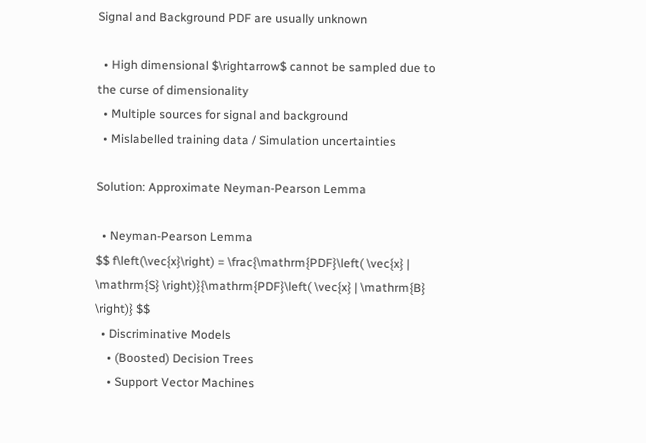Signal and Background PDF are usually unknown

  • High dimensional $\rightarrow$ cannot be sampled due to the curse of dimensionality
  • Multiple sources for signal and background
  • Mislabelled training data / Simulation uncertainties

Solution: Approximate Neyman-Pearson Lemma

  • Neyman-Pearson Lemma
$$ f\left(\vec{x}\right) = \frac{\mathrm{PDF}\left( \vec{x} | \mathrm{S} \right)}{\mathrm{PDF}\left( \vec{x} | \mathrm{B} \right)} $$
  • Discriminative Models
    • (Boosted) Decision Trees
    • Support Vector Machines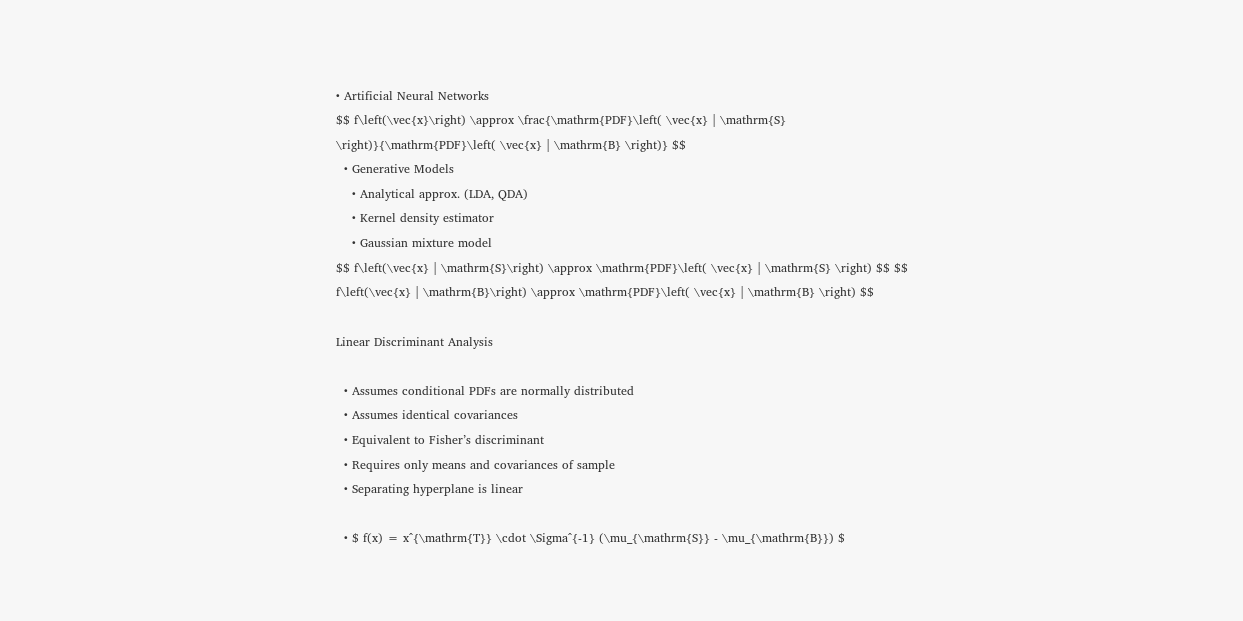• Artificial Neural Networks
$$ f\left(\vec{x}\right) \approx \frac{\mathrm{PDF}\left( \vec{x} | \mathrm{S} \right)}{\mathrm{PDF}\left( \vec{x} | \mathrm{B} \right)} $$
  • Generative Models
    • Analytical approx. (LDA, QDA)
    • Kernel density estimator
    • Gaussian mixture model
$$ f\left(\vec{x} | \mathrm{S}\right) \approx \mathrm{PDF}\left( \vec{x} | \mathrm{S} \right) $$ $$ f\left(\vec{x} | \mathrm{B}\right) \approx \mathrm{PDF}\left( \vec{x} | \mathrm{B} \right) $$

Linear Discriminant Analysis

  • Assumes conditional PDFs are normally distributed
  • Assumes identical covariances
  • Equivalent to Fisher’s discriminant
  • Requires only means and covariances of sample
  • Separating hyperplane is linear

  • $ f(x) = x^{\mathrm{T}} \cdot \Sigma^{-1} (\mu_{\mathrm{S}} - \mu_{\mathrm{B}}) $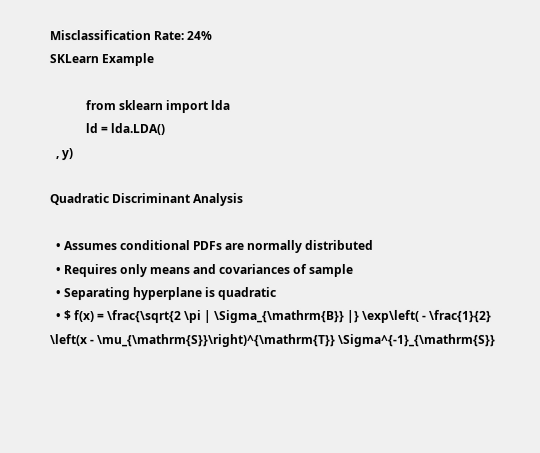Misclassification Rate: 24%
SKLearn Example

            from sklearn import lda
            ld = lda.LDA()
  , y)

Quadratic Discriminant Analysis

  • Assumes conditional PDFs are normally distributed
  • Requires only means and covariances of sample
  • Separating hyperplane is quadratic
  • $ f(x) = \frac{\sqrt{2 \pi | \Sigma_{\mathrm{B}} |} \exp\left( - \frac{1}{2} \left(x - \mu_{\mathrm{S}}\right)^{\mathrm{T}} \Sigma^{-1}_{\mathrm{S}}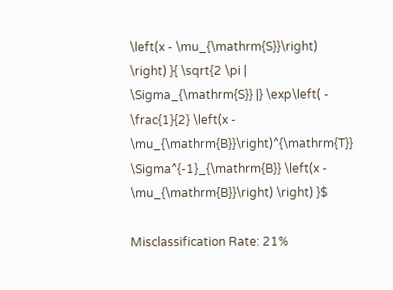\left(x - \mu_{\mathrm{S}}\right) \right) }{ \sqrt{2 \pi | \Sigma_{\mathrm{S}} |} \exp\left( - \frac{1}{2} \left(x - \mu_{\mathrm{B}}\right)^{\mathrm{T}} \Sigma^{-1}_{\mathrm{B}} \left(x - \mu_{\mathrm{B}}\right) \right) }$

Misclassification Rate: 21%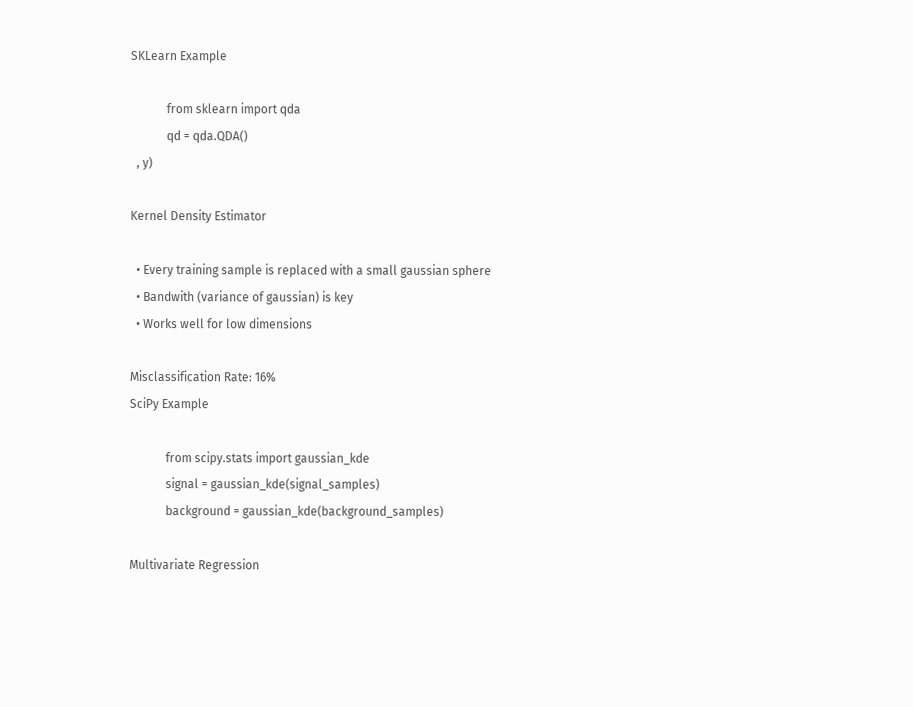SKLearn Example

            from sklearn import qda
            qd = qda.QDA()
  , y)

Kernel Density Estimator

  • Every training sample is replaced with a small gaussian sphere
  • Bandwith (variance of gaussian) is key
  • Works well for low dimensions

Misclassification Rate: 16%
SciPy Example

            from scipy.stats import gaussian_kde
            signal = gaussian_kde(signal_samples)
            background = gaussian_kde(background_samples)

Multivariate Regression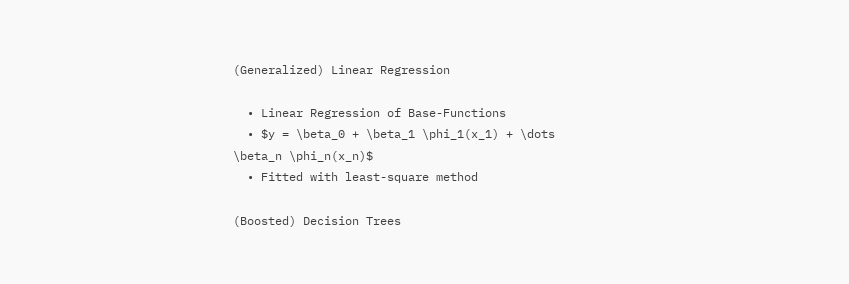(Generalized) Linear Regression

  • Linear Regression of Base-Functions
  • $y = \beta_0 + \beta_1 \phi_1(x_1) + \dots \beta_n \phi_n(x_n)$
  • Fitted with least-square method

(Boosted) Decision Trees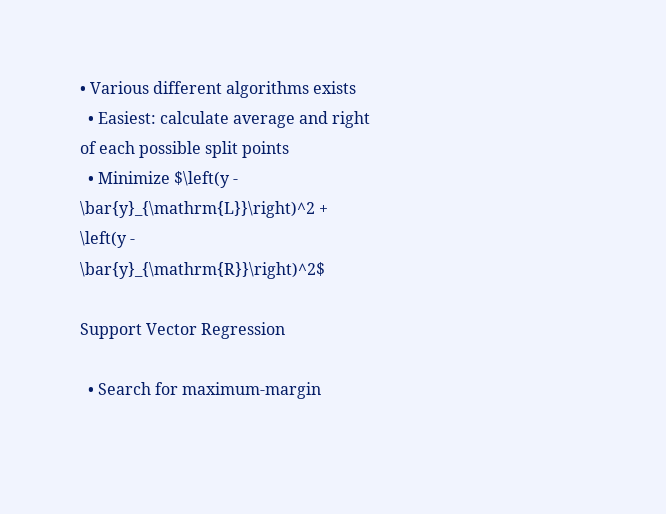• Various different algorithms exists
  • Easiest: calculate average and right of each possible split points
  • Minimize $\left(y - \bar{y}_{\mathrm{L}}\right)^2 + \left(y - \bar{y}_{\mathrm{R}}\right)^2$

Support Vector Regression

  • Search for maximum-margin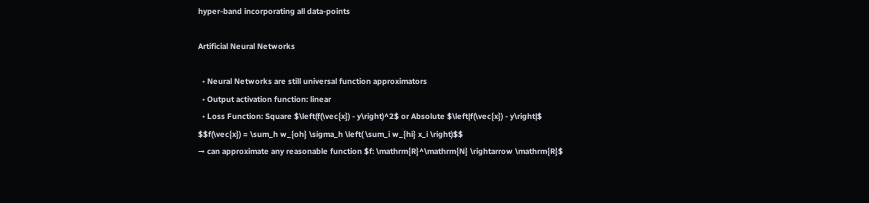hyper-band incorporating all data-points

Artificial Neural Networks

  • Neural Networks are still universal function approximators
  • Output activation function: linear
  • Loss Function: Square $\left(f(\vec{x}) - y\right)^2$ or Absolute $\left|f(\vec{x}) - y\right|$
$$f(\vec{x}) = \sum_h w_{oh} \sigma_h \left( \sum_i w_{hi} x_i \right)$$
→ can approximate any reasonable function $f: \mathrm{R}^\mathrm{N} \rightarrow \mathrm{R}$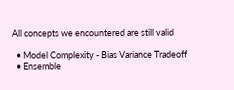All concepts we encountered are still valid

  • Model Complexity - Bias Variance Tradeoff
  • Ensemble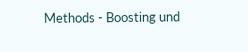Methods - Boosting und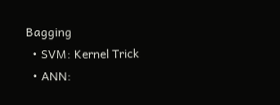Bagging
  • SVM: Kernel Trick
  • ANN: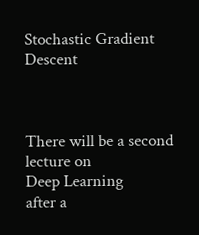Stochastic Gradient Descent



There will be a second lecture on
Deep Learning
after a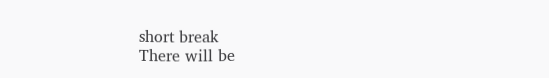short break
There will be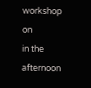workshop on
in the afternoon